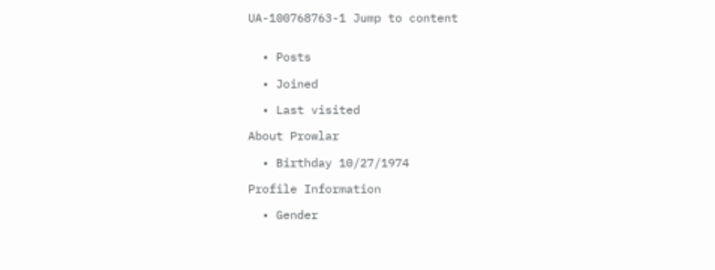UA-100768763-1 Jump to content


  • Posts

  • Joined

  • Last visited

About Prowlar

  • Birthday 10/27/1974

Profile Information

  • Gender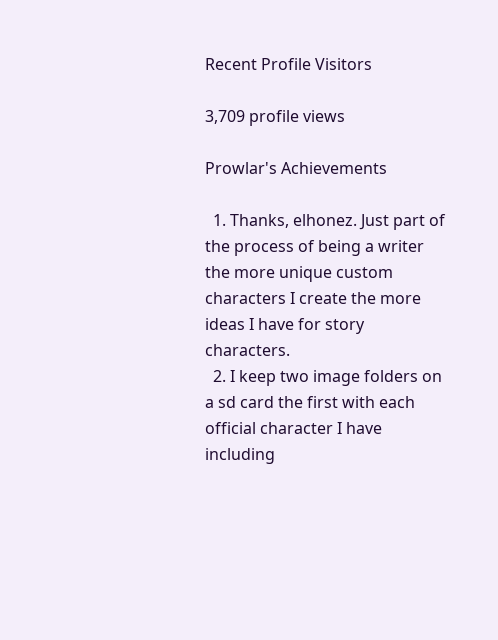Recent Profile Visitors

3,709 profile views

Prowlar's Achievements

  1. Thanks, elhonez. Just part of the process of being a writer the more unique custom characters I create the more ideas I have for story characters.
  2. I keep two image folders on a sd card the first with each official character I have including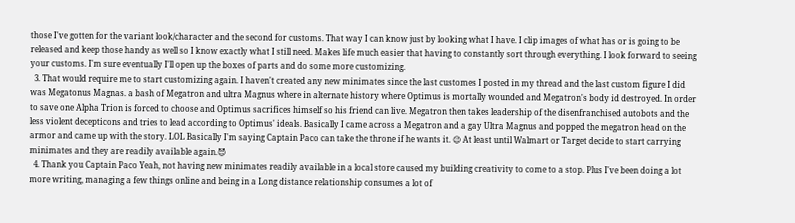those I've gotten for the variant look/character and the second for customs. That way I can know just by looking what I have. I clip images of what has or is going to be released and keep those handy as well so I know exactly what I still need. Makes life much easier that having to constantly sort through everything. I look forward to seeing your customs. I'm sure eventually I'll open up the boxes of parts and do some more customizing.
  3. That would require me to start customizing again. I haven't created any new minimates since the last customes I posted in my thread and the last custom figure I did was Megatonus Magnas. a bash of Megatron and ultra Magnus where in alternate history where Optimus is mortally wounded and Megatron's body id destroyed. In order to save one Alpha Trion is forced to choose and Optimus sacrifices himself so his friend can live. Megatron then takes leadership of the disenfranchised autobots and the less violent decepticons and tries to lead according to Optimus' ideals. Basically I came across a Megatron and a gay Ultra Magnus and popped the megatron head on the armor and came up with the story. LOL Basically I'm saying Captain Paco can take the throne if he wants it. 😉 At least until Walmart or Target decide to start carrying minimates and they are readily available again.😈
  4. Thank you Captain Paco Yeah, not having new minimates readily available in a local store caused my building creativity to come to a stop. Plus I've been doing a lot more writing, managing a few things online and being in a Long distance relationship consumes a lot of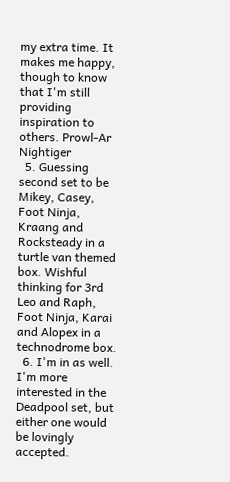my extra time. It makes me happy, though to know that I'm still providing inspiration to others. Prowl-Ar Nightiger
  5. Guessing second set to be Mikey, Casey, Foot Ninja, Kraang and Rocksteady in a turtle van themed box. Wishful thinking for 3rd Leo and Raph, Foot Ninja, Karai and Alopex in a technodrome box.
  6. I'm in as well. I'm more interested in the Deadpool set, but either one would be lovingly accepted.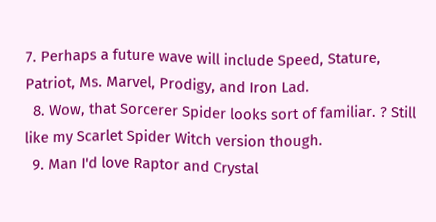7. Perhaps a future wave will include Speed, Stature, Patriot, Ms. Marvel, Prodigy, and Iron Lad.
  8. Wow, that Sorcerer Spider looks sort of familiar. ? Still like my Scarlet Spider Witch version though.
  9. Man I'd love Raptor and Crystal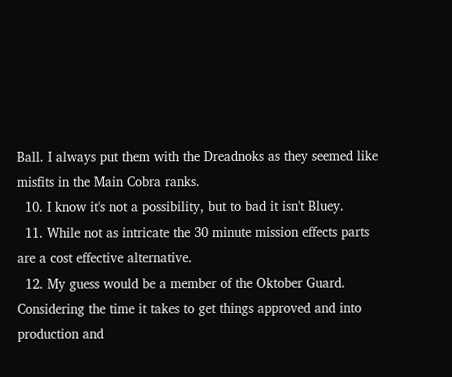Ball. I always put them with the Dreadnoks as they seemed like misfits in the Main Cobra ranks.
  10. I know it's not a possibility, but to bad it isn't Bluey.
  11. While not as intricate the 30 minute mission effects parts are a cost effective alternative.
  12. My guess would be a member of the Oktober Guard. Considering the time it takes to get things approved and into production and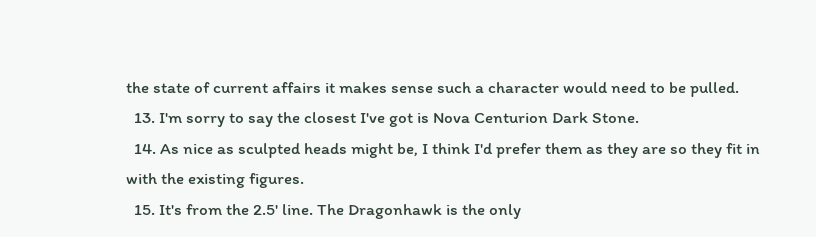the state of current affairs it makes sense such a character would need to be pulled.
  13. I'm sorry to say the closest I've got is Nova Centurion Dark Stone.
  14. As nice as sculpted heads might be, I think I'd prefer them as they are so they fit in with the existing figures.
  15. It's from the 2.5' line. The Dragonhawk is the only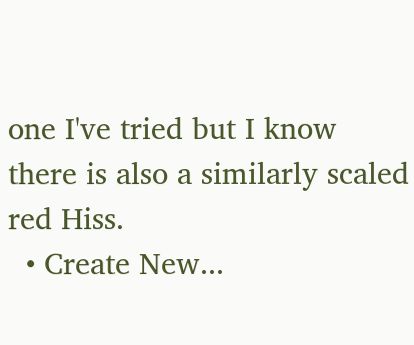one I've tried but I know there is also a similarly scaled red Hiss.
  • Create New...